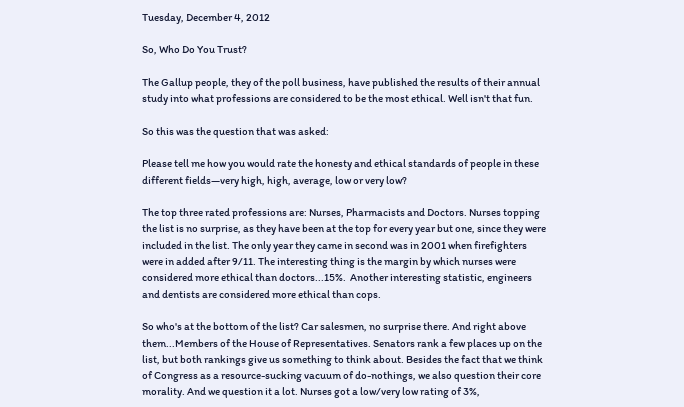Tuesday, December 4, 2012

So, Who Do You Trust?

The Gallup people, they of the poll business, have published the results of their annual study into what professions are considered to be the most ethical. Well isn't that fun.

So this was the question that was asked:

Please tell me how you would rate the honesty and ethical standards of people in these different fields—very high, high, average, low or very low?

The top three rated professions are: Nurses, Pharmacists and Doctors. Nurses topping the list is no surprise, as they have been at the top for every year but one, since they were included in the list. The only year they came in second was in 2001 when firefighters were in added after 9/11. The interesting thing is the margin by which nurses were considered more ethical than doctors...15%.  Another interesting statistic, engineers and dentists are considered more ethical than cops.

So who's at the bottom of the list? Car salesmen, no surprise there. And right above them...Members of the House of Representatives. Senators rank a few places up on the list, but both rankings give us something to think about. Besides the fact that we think of Congress as a resource-sucking vacuum of do-nothings, we also question their core morality. And we question it a lot. Nurses got a low/very low rating of 3%,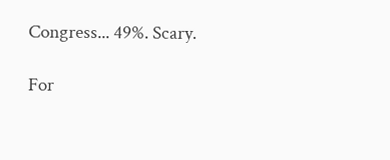Congress... 49%. Scary.

For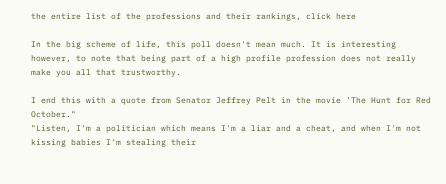the entire list of the professions and their rankings, click here

In the big scheme of life, this poll doesn't mean much. It is interesting however, to note that being part of a high profile profession does not really make you all that trustworthy.

I end this with a quote from Senator Jeffrey Pelt in the movie 'The Hunt for Red October."
"Listen, I'm a politician which means I'm a liar and a cheat, and when I'm not kissing babies I'm stealing their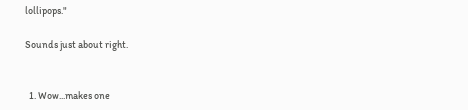lollipops."

Sounds just about right.


  1. Wow...makes one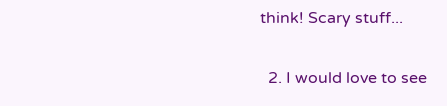think! Scary stuff...

  2. I would love to see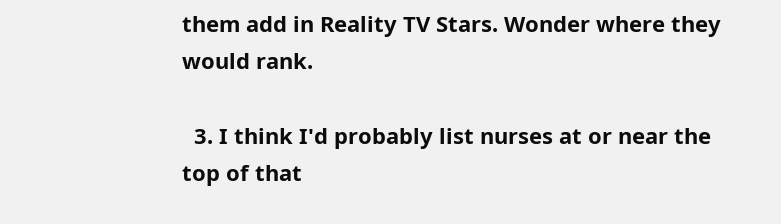them add in Reality TV Stars. Wonder where they would rank.

  3. I think I'd probably list nurses at or near the top of that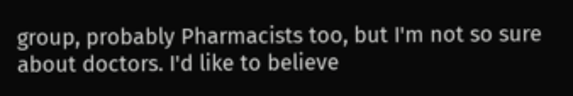group, probably Pharmacists too, but I'm not so sure about doctors. I'd like to believe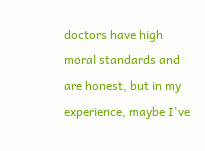doctors have high moral standards and are honest, but in my experience, maybe I've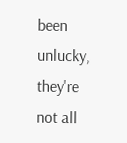been unlucky, they're not all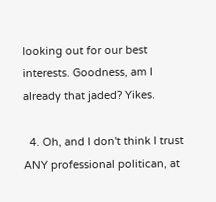looking out for our best interests. Goodness, am I already that jaded? Yikes.

  4. Oh, and I don't think I trust ANY professional politican, at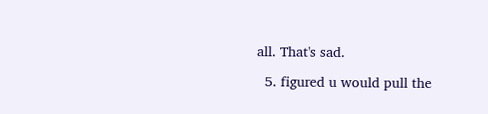all. That's sad.

  5. figured u would pull the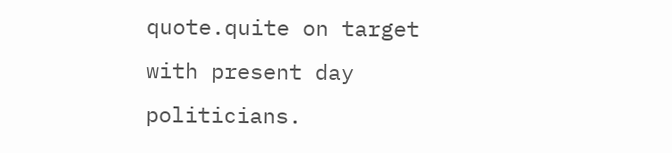quote.quite on target with present day politicians.